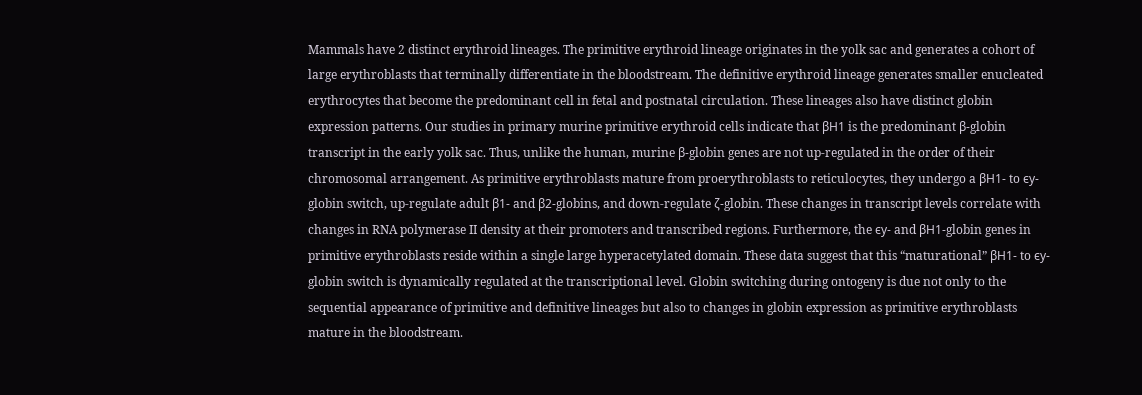Mammals have 2 distinct erythroid lineages. The primitive erythroid lineage originates in the yolk sac and generates a cohort of large erythroblasts that terminally differentiate in the bloodstream. The definitive erythroid lineage generates smaller enucleated erythrocytes that become the predominant cell in fetal and postnatal circulation. These lineages also have distinct globin expression patterns. Our studies in primary murine primitive erythroid cells indicate that βH1 is the predominant β-globin transcript in the early yolk sac. Thus, unlike the human, murine β-globin genes are not up-regulated in the order of their chromosomal arrangement. As primitive erythroblasts mature from proerythroblasts to reticulocytes, they undergo a βH1- to ϵy-globin switch, up-regulate adult β1- and β2-globins, and down-regulate ζ-globin. These changes in transcript levels correlate with changes in RNA polymerase II density at their promoters and transcribed regions. Furthermore, the ϵy- and βH1-globin genes in primitive erythroblasts reside within a single large hyperacetylated domain. These data suggest that this “maturational” βH1- to ϵy-globin switch is dynamically regulated at the transcriptional level. Globin switching during ontogeny is due not only to the sequential appearance of primitive and definitive lineages but also to changes in globin expression as primitive erythroblasts mature in the bloodstream.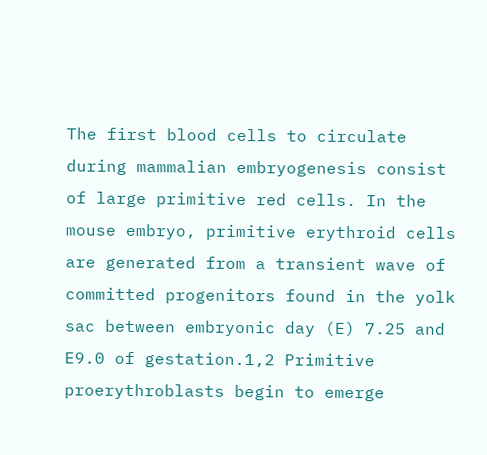The first blood cells to circulate during mammalian embryogenesis consist of large primitive red cells. In the mouse embryo, primitive erythroid cells are generated from a transient wave of committed progenitors found in the yolk sac between embryonic day (E) 7.25 and E9.0 of gestation.1,2 Primitive proerythroblasts begin to emerge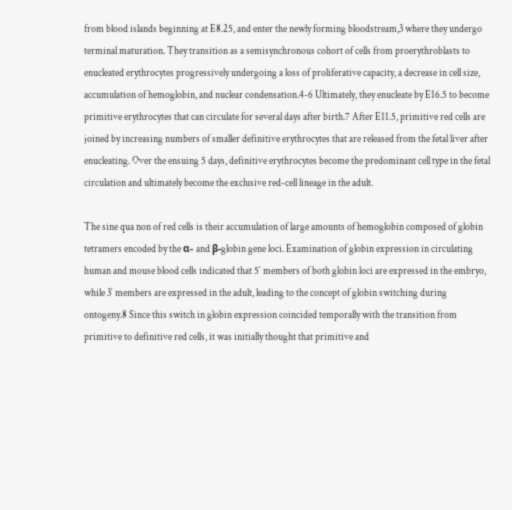from blood islands beginning at E8.25, and enter the newly forming bloodstream,3 where they undergo terminal maturation. They transition as a semisynchronous cohort of cells from proerythroblasts to enucleated erythrocytes progressively undergoing a loss of proliferative capacity, a decrease in cell size, accumulation of hemoglobin, and nuclear condensation.4-6 Ultimately, they enucleate by E16.5 to become primitive erythrocytes that can circulate for several days after birth.7 After E11.5, primitive red cells are joined by increasing numbers of smaller definitive erythrocytes that are released from the fetal liver after enucleating. Over the ensuing 5 days, definitive erythrocytes become the predominant cell type in the fetal circulation and ultimately become the exclusive red-cell lineage in the adult.

The sine qua non of red cells is their accumulation of large amounts of hemoglobin composed of globin tetramers encoded by the α- and β-globin gene loci. Examination of globin expression in circulating human and mouse blood cells indicated that 5′ members of both globin loci are expressed in the embryo, while 3′ members are expressed in the adult, leading to the concept of globin switching during ontogeny.8 Since this switch in globin expression coincided temporally with the transition from primitive to definitive red cells, it was initially thought that primitive and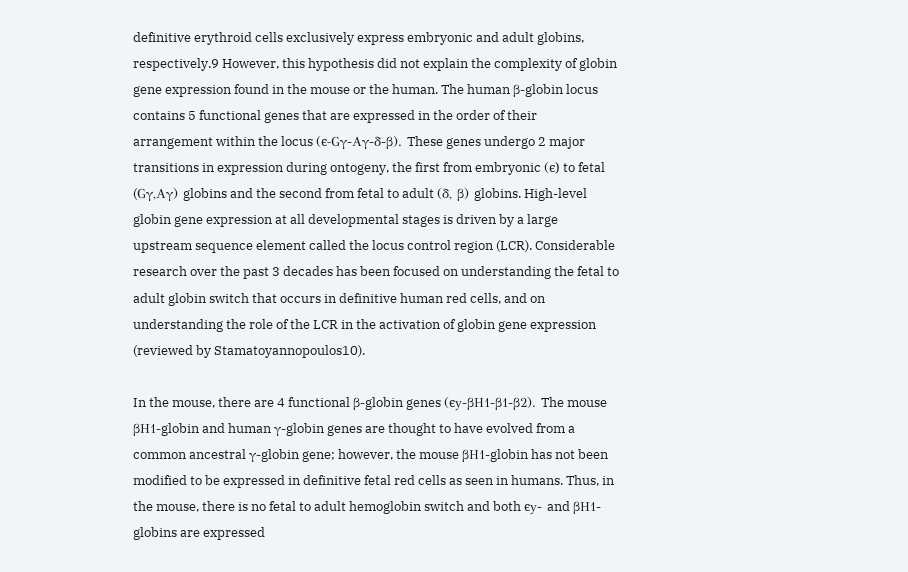definitive erythroid cells exclusively express embryonic and adult globins, respectively.9 However, this hypothesis did not explain the complexity of globin gene expression found in the mouse or the human. The human β-globin locus contains 5 functional genes that are expressed in the order of their arrangement within the locus (ϵ-Gγ-Aγ-δ-β). These genes undergo 2 major transitions in expression during ontogeny, the first from embryonic (ϵ) to fetal (Gγ,Aγ) globins and the second from fetal to adult (δ, β) globins. High-level globin gene expression at all developmental stages is driven by a large upstream sequence element called the locus control region (LCR). Considerable research over the past 3 decades has been focused on understanding the fetal to adult globin switch that occurs in definitive human red cells, and on understanding the role of the LCR in the activation of globin gene expression (reviewed by Stamatoyannopoulos10).

In the mouse, there are 4 functional β-globin genes (ϵy-βH1-β1-β2). The mouse βH1-globin and human γ-globin genes are thought to have evolved from a common ancestral γ-globin gene; however, the mouse βH1-globin has not been modified to be expressed in definitive fetal red cells as seen in humans. Thus, in the mouse, there is no fetal to adult hemoglobin switch and both ϵy- and βH1-globins are expressed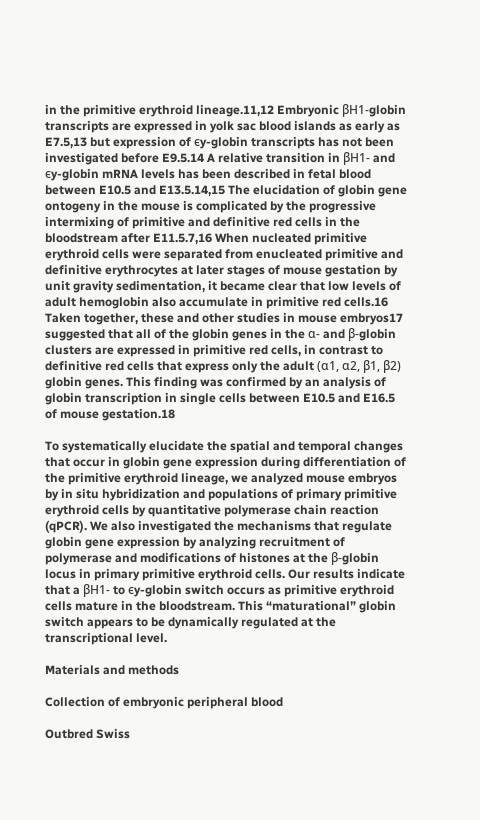in the primitive erythroid lineage.11,12 Embryonic βH1-globin transcripts are expressed in yolk sac blood islands as early as E7.5,13 but expression of ϵy-globin transcripts has not been investigated before E9.5.14 A relative transition in βH1- and ϵy-globin mRNA levels has been described in fetal blood between E10.5 and E13.5.14,15 The elucidation of globin gene ontogeny in the mouse is complicated by the progressive intermixing of primitive and definitive red cells in the bloodstream after E11.5.7,16 When nucleated primitive erythroid cells were separated from enucleated primitive and definitive erythrocytes at later stages of mouse gestation by unit gravity sedimentation, it became clear that low levels of adult hemoglobin also accumulate in primitive red cells.16 Taken together, these and other studies in mouse embryos17 suggested that all of the globin genes in the α- and β-globin clusters are expressed in primitive red cells, in contrast to definitive red cells that express only the adult (α1, α2, β1, β2) globin genes. This finding was confirmed by an analysis of globin transcription in single cells between E10.5 and E16.5 of mouse gestation.18

To systematically elucidate the spatial and temporal changes that occur in globin gene expression during differentiation of the primitive erythroid lineage, we analyzed mouse embryos by in situ hybridization and populations of primary primitive erythroid cells by quantitative polymerase chain reaction (qPCR). We also investigated the mechanisms that regulate globin gene expression by analyzing recruitment of polymerase and modifications of histones at the β-globin locus in primary primitive erythroid cells. Our results indicate that a βH1- to ϵy-globin switch occurs as primitive erythroid cells mature in the bloodstream. This “maturational” globin switch appears to be dynamically regulated at the transcriptional level.

Materials and methods

Collection of embryonic peripheral blood

Outbred Swiss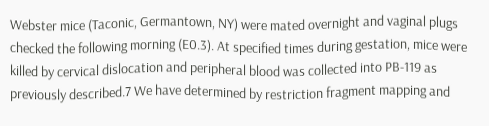Webster mice (Taconic, Germantown, NY) were mated overnight and vaginal plugs checked the following morning (E0.3). At specified times during gestation, mice were killed by cervical dislocation and peripheral blood was collected into PB-119 as previously described.7 We have determined by restriction fragment mapping and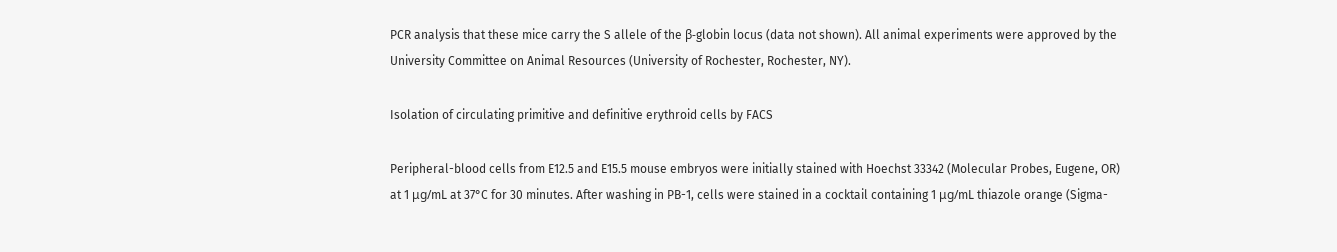PCR analysis that these mice carry the S allele of the β-globin locus (data not shown). All animal experiments were approved by the University Committee on Animal Resources (University of Rochester, Rochester, NY).

Isolation of circulating primitive and definitive erythroid cells by FACS

Peripheral-blood cells from E12.5 and E15.5 mouse embryos were initially stained with Hoechst 33342 (Molecular Probes, Eugene, OR) at 1 μg/mL at 37°C for 30 minutes. After washing in PB-1, cells were stained in a cocktail containing 1 μg/mL thiazole orange (Sigma-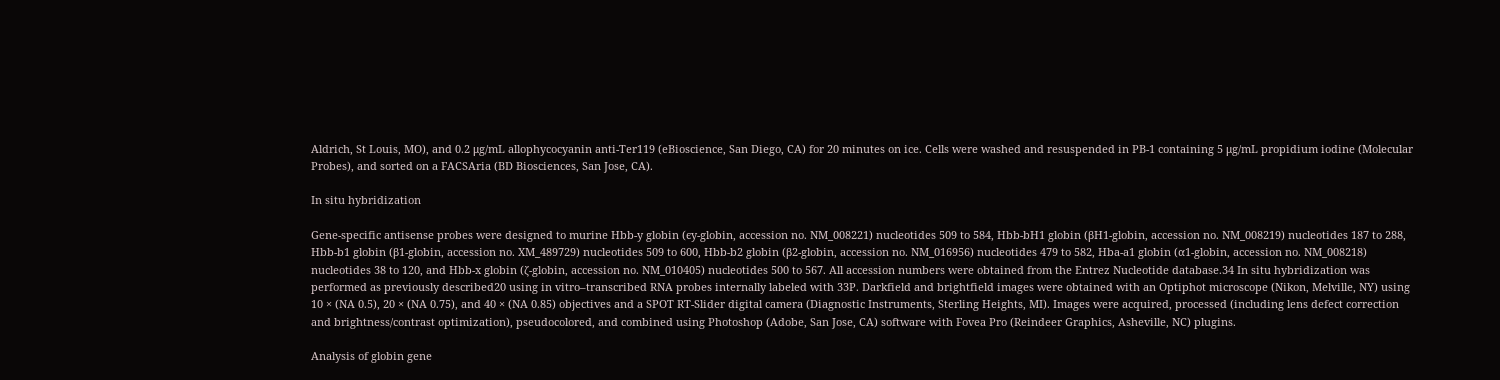Aldrich, St Louis, MO), and 0.2 μg/mL allophycocyanin anti-Ter119 (eBioscience, San Diego, CA) for 20 minutes on ice. Cells were washed and resuspended in PB-1 containing 5 μg/mL propidium iodine (Molecular Probes), and sorted on a FACSAria (BD Biosciences, San Jose, CA).

In situ hybridization

Gene-specific antisense probes were designed to murine Hbb-y globin (ϵy-globin, accession no. NM_008221) nucleotides 509 to 584, Hbb-bH1 globin (βH1-globin, accession no. NM_008219) nucleotides 187 to 288, Hbb-b1 globin (β1-globin, accession no. XM_489729) nucleotides 509 to 600, Hbb-b2 globin (β2-globin, accession no. NM_016956) nucleotides 479 to 582, Hba-a1 globin (α1-globin, accession no. NM_008218) nucleotides 38 to 120, and Hbb-x globin (ζ-globin, accession no. NM_010405) nucleotides 500 to 567. All accession numbers were obtained from the Entrez Nucleotide database.34 In situ hybridization was performed as previously described20 using in vitro–transcribed RNA probes internally labeled with 33P. Darkfield and brightfield images were obtained with an Optiphot microscope (Nikon, Melville, NY) using 10 × (NA 0.5), 20 × (NA 0.75), and 40 × (NA 0.85) objectives and a SPOT RT-Slider digital camera (Diagnostic Instruments, Sterling Heights, MI). Images were acquired, processed (including lens defect correction and brightness/contrast optimization), pseudocolored, and combined using Photoshop (Adobe, San Jose, CA) software with Fovea Pro (Reindeer Graphics, Asheville, NC) plugins.

Analysis of globin gene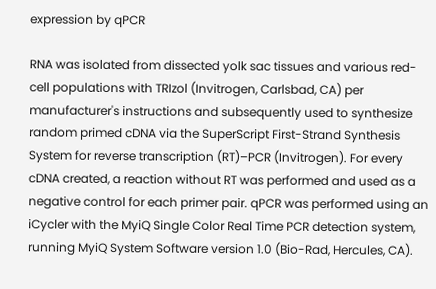expression by qPCR

RNA was isolated from dissected yolk sac tissues and various red-cell populations with TRIzol (Invitrogen, Carlsbad, CA) per manufacturer's instructions and subsequently used to synthesize random primed cDNA via the SuperScript First-Strand Synthesis System for reverse transcription (RT)–PCR (Invitrogen). For every cDNA created, a reaction without RT was performed and used as a negative control for each primer pair. qPCR was performed using an iCycler with the MyiQ Single Color Real Time PCR detection system, running MyiQ System Software version 1.0 (Bio-Rad, Hercules, CA).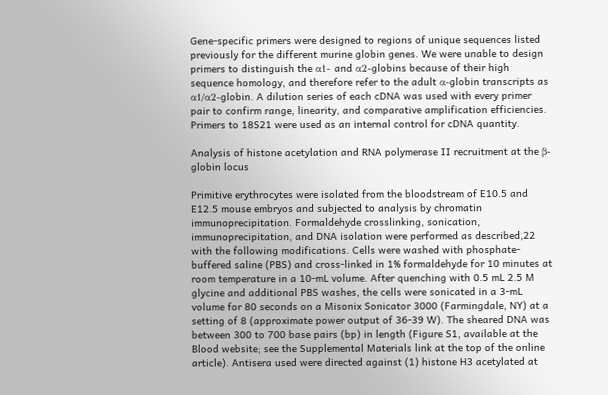Gene-specific primers were designed to regions of unique sequences listed previously for the different murine globin genes. We were unable to design primers to distinguish the α1- and α2-globins because of their high sequence homology, and therefore refer to the adult α-globin transcripts as α1/α2-globin. A dilution series of each cDNA was used with every primer pair to confirm range, linearity, and comparative amplification efficiencies. Primers to 18S21 were used as an internal control for cDNA quantity.

Analysis of histone acetylation and RNA polymerase II recruitment at the β-globin locus

Primitive erythrocytes were isolated from the bloodstream of E10.5 and E12.5 mouse embryos and subjected to analysis by chromatin immunoprecipitation. Formaldehyde crosslinking, sonication, immunoprecipitation, and DNA isolation were performed as described,22 with the following modifications. Cells were washed with phosphate-buffered saline (PBS) and cross-linked in 1% formaldehyde for 10 minutes at room temperature in a 10-mL volume. After quenching with 0.5 mL 2.5 M glycine and additional PBS washes, the cells were sonicated in a 3-mL volume for 80 seconds on a Misonix Sonicator 3000 (Farmingdale, NY) at a setting of 8 (approximate power output of 36-39 W). The sheared DNA was between 300 to 700 base pairs (bp) in length (Figure S1, available at the Blood website; see the Supplemental Materials link at the top of the online article). Antisera used were directed against (1) histone H3 acetylated at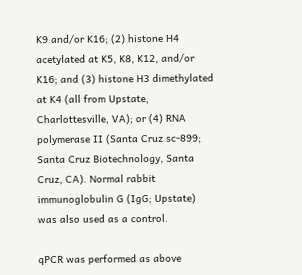K9 and/or K16; (2) histone H4 acetylated at K5, K8, K12, and/or K16; and (3) histone H3 dimethylated at K4 (all from Upstate, Charlottesville, VA); or (4) RNA polymerase II (Santa Cruz sc-899; Santa Cruz Biotechnology, Santa Cruz, CA). Normal rabbit immunoglobulin G (IgG; Upstate) was also used as a control.

qPCR was performed as above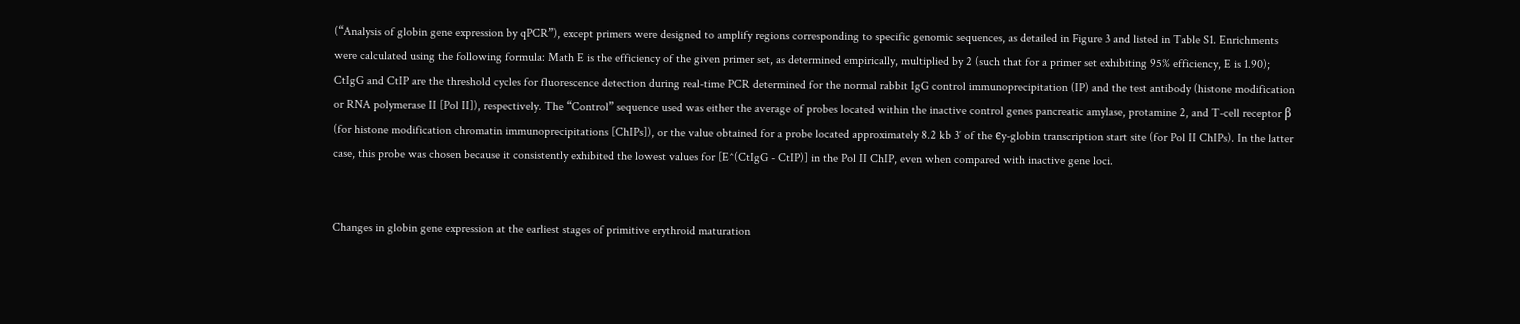(“Analysis of globin gene expression by qPCR”), except primers were designed to amplify regions corresponding to specific genomic sequences, as detailed in Figure 3 and listed in Table S1. Enrichments were calculated using the following formula: Math E is the efficiency of the given primer set, as determined empirically, multiplied by 2 (such that for a primer set exhibiting 95% efficiency, E is 1.90); CtIgG and CtIP are the threshold cycles for fluorescence detection during real-time PCR determined for the normal rabbit IgG control immunoprecipitation (IP) and the test antibody (histone modification or RNA polymerase II [Pol II]), respectively. The “Control” sequence used was either the average of probes located within the inactive control genes pancreatic amylase, protamine 2, and T-cell receptor β (for histone modification chromatin immunoprecipitations [ChIPs]), or the value obtained for a probe located approximately 8.2 kb 3′ of the ϵy-globin transcription start site (for Pol II ChIPs). In the latter case, this probe was chosen because it consistently exhibited the lowest values for [E^(CtIgG - CtIP)] in the Pol II ChIP, even when compared with inactive gene loci.


Changes in globin gene expression at the earliest stages of primitive erythroid maturation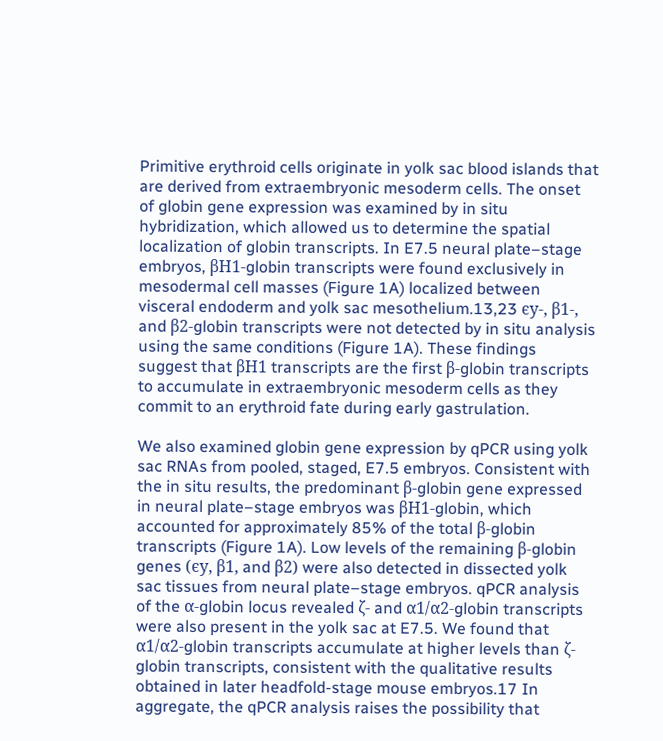Primitive erythroid cells originate in yolk sac blood islands that are derived from extraembryonic mesoderm cells. The onset of globin gene expression was examined by in situ hybridization, which allowed us to determine the spatial localization of globin transcripts. In E7.5 neural plate–stage embryos, βH1-globin transcripts were found exclusively in mesodermal cell masses (Figure 1A) localized between visceral endoderm and yolk sac mesothelium.13,23 ϵy-, β1-, and β2-globin transcripts were not detected by in situ analysis using the same conditions (Figure 1A). These findings suggest that βH1 transcripts are the first β-globin transcripts to accumulate in extraembryonic mesoderm cells as they commit to an erythroid fate during early gastrulation.

We also examined globin gene expression by qPCR using yolk sac RNAs from pooled, staged, E7.5 embryos. Consistent with the in situ results, the predominant β-globin gene expressed in neural plate–stage embryos was βH1-globin, which accounted for approximately 85% of the total β-globin transcripts (Figure 1A). Low levels of the remaining β-globin genes (ϵy, β1, and β2) were also detected in dissected yolk sac tissues from neural plate–stage embryos. qPCR analysis of the α-globin locus revealed ζ- and α1/α2-globin transcripts were also present in the yolk sac at E7.5. We found that α1/α2-globin transcripts accumulate at higher levels than ζ-globin transcripts, consistent with the qualitative results obtained in later headfold-stage mouse embryos.17 In aggregate, the qPCR analysis raises the possibility that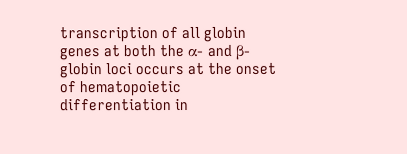transcription of all globin genes at both the α- and β-globin loci occurs at the onset of hematopoietic differentiation in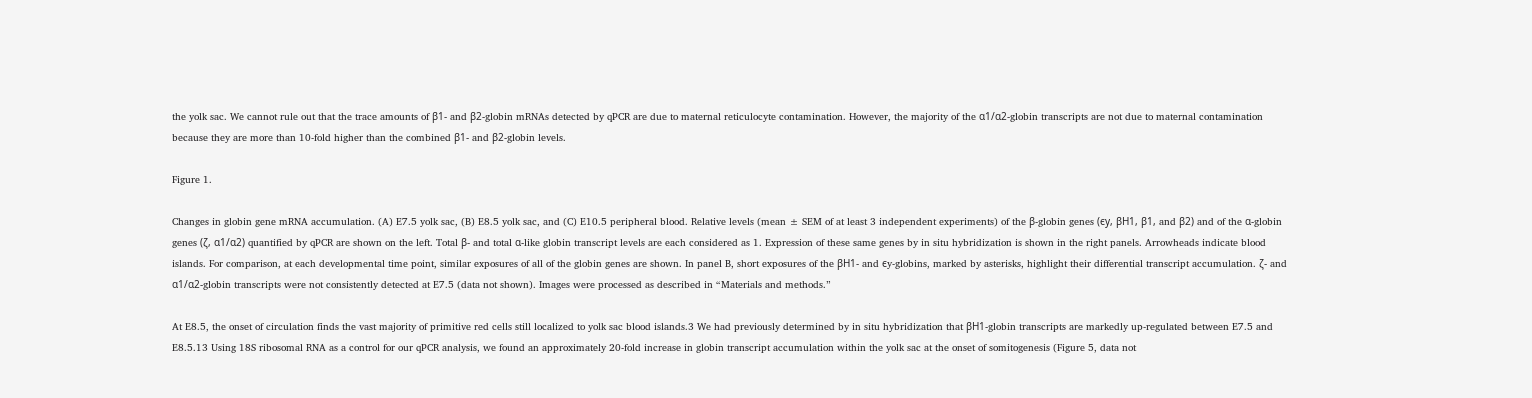the yolk sac. We cannot rule out that the trace amounts of β1- and β2-globin mRNAs detected by qPCR are due to maternal reticulocyte contamination. However, the majority of the α1/α2-globin transcripts are not due to maternal contamination because they are more than 10-fold higher than the combined β1- and β2-globin levels.

Figure 1.

Changes in globin gene mRNA accumulation. (A) E7.5 yolk sac, (B) E8.5 yolk sac, and (C) E10.5 peripheral blood. Relative levels (mean ± SEM of at least 3 independent experiments) of the β-globin genes (ϵy, βH1, β1, and β2) and of the α-globin genes (ζ, α1/α2) quantified by qPCR are shown on the left. Total β- and total α-like globin transcript levels are each considered as 1. Expression of these same genes by in situ hybridization is shown in the right panels. Arrowheads indicate blood islands. For comparison, at each developmental time point, similar exposures of all of the globin genes are shown. In panel B, short exposures of the βH1- and ϵy-globins, marked by asterisks, highlight their differential transcript accumulation. ζ- and α1/α2-globin transcripts were not consistently detected at E7.5 (data not shown). Images were processed as described in “Materials and methods.”

At E8.5, the onset of circulation finds the vast majority of primitive red cells still localized to yolk sac blood islands.3 We had previously determined by in situ hybridization that βH1-globin transcripts are markedly up-regulated between E7.5 and E8.5.13 Using 18S ribosomal RNA as a control for our qPCR analysis, we found an approximately 20-fold increase in globin transcript accumulation within the yolk sac at the onset of somitogenesis (Figure 5, data not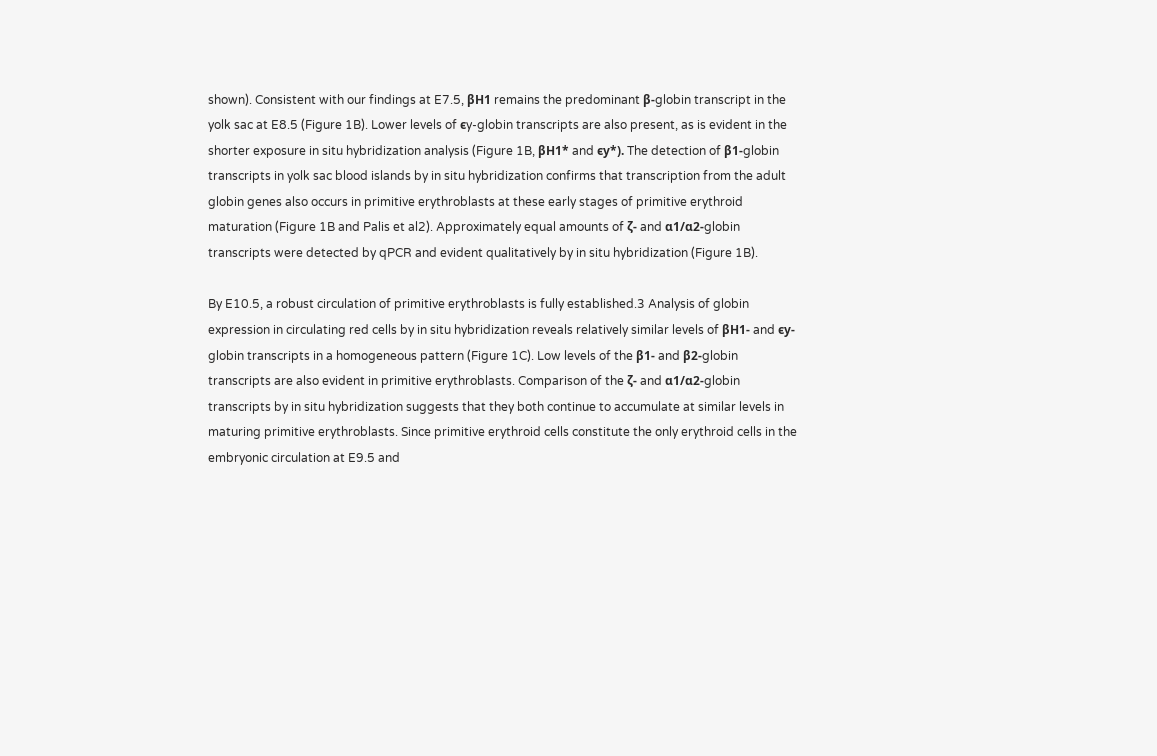shown). Consistent with our findings at E7.5, βH1 remains the predominant β-globin transcript in the yolk sac at E8.5 (Figure 1B). Lower levels of ϵy-globin transcripts are also present, as is evident in the shorter exposure in situ hybridization analysis (Figure 1B, βH1* and ϵy*). The detection of β1-globin transcripts in yolk sac blood islands by in situ hybridization confirms that transcription from the adult globin genes also occurs in primitive erythroblasts at these early stages of primitive erythroid maturation (Figure 1B and Palis et al2). Approximately equal amounts of ζ- and α1/α2-globin transcripts were detected by qPCR and evident qualitatively by in situ hybridization (Figure 1B).

By E10.5, a robust circulation of primitive erythroblasts is fully established.3 Analysis of globin expression in circulating red cells by in situ hybridization reveals relatively similar levels of βH1- and ϵy-globin transcripts in a homogeneous pattern (Figure 1C). Low levels of the β1- and β2-globin transcripts are also evident in primitive erythroblasts. Comparison of the ζ- and α1/α2-globin transcripts by in situ hybridization suggests that they both continue to accumulate at similar levels in maturing primitive erythroblasts. Since primitive erythroid cells constitute the only erythroid cells in the embryonic circulation at E9.5 and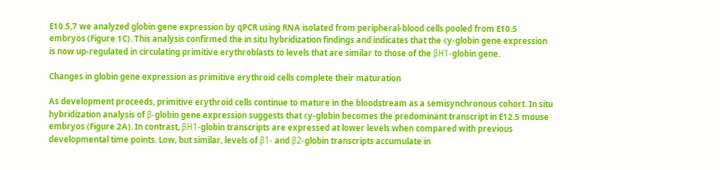E10.5,7 we analyzed globin gene expression by qPCR using RNA isolated from peripheral-blood cells pooled from E10.5 embryos (Figure 1C). This analysis confirmed the in situ hybridization findings and indicates that the ϵy-globin gene expression is now up-regulated in circulating primitive erythroblasts to levels that are similar to those of the βH1-globin gene.

Changes in globin gene expression as primitive erythroid cells complete their maturation

As development proceeds, primitive erythroid cells continue to mature in the bloodstream as a semisynchronous cohort. In situ hybridization analysis of β-globin gene expression suggests that ϵy-globin becomes the predominant transcript in E12.5 mouse embryos (Figure 2A). In contrast, βH1-globin transcripts are expressed at lower levels when compared with previous developmental time points. Low, but similar, levels of β1- and β2-globin transcripts accumulate in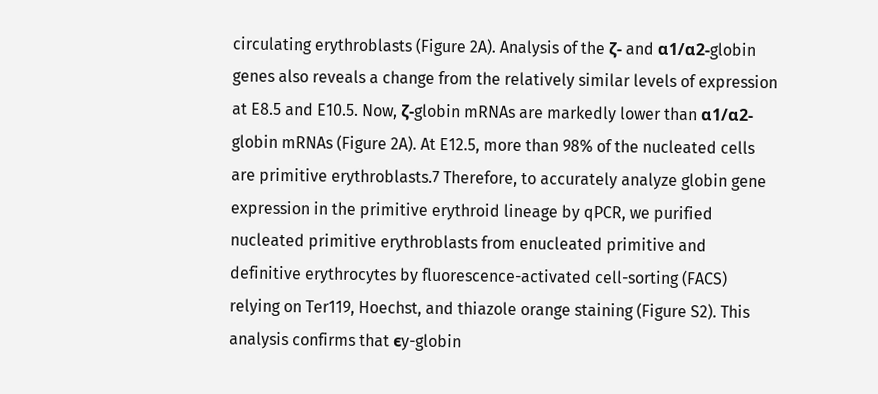circulating erythroblasts (Figure 2A). Analysis of the ζ- and α1/α2-globin genes also reveals a change from the relatively similar levels of expression at E8.5 and E10.5. Now, ζ-globin mRNAs are markedly lower than α1/α2-globin mRNAs (Figure 2A). At E12.5, more than 98% of the nucleated cells are primitive erythroblasts.7 Therefore, to accurately analyze globin gene expression in the primitive erythroid lineage by qPCR, we purified nucleated primitive erythroblasts from enucleated primitive and definitive erythrocytes by fluorescence-activated cell-sorting (FACS) relying on Ter119, Hoechst, and thiazole orange staining (Figure S2). This analysis confirms that ϵy-globin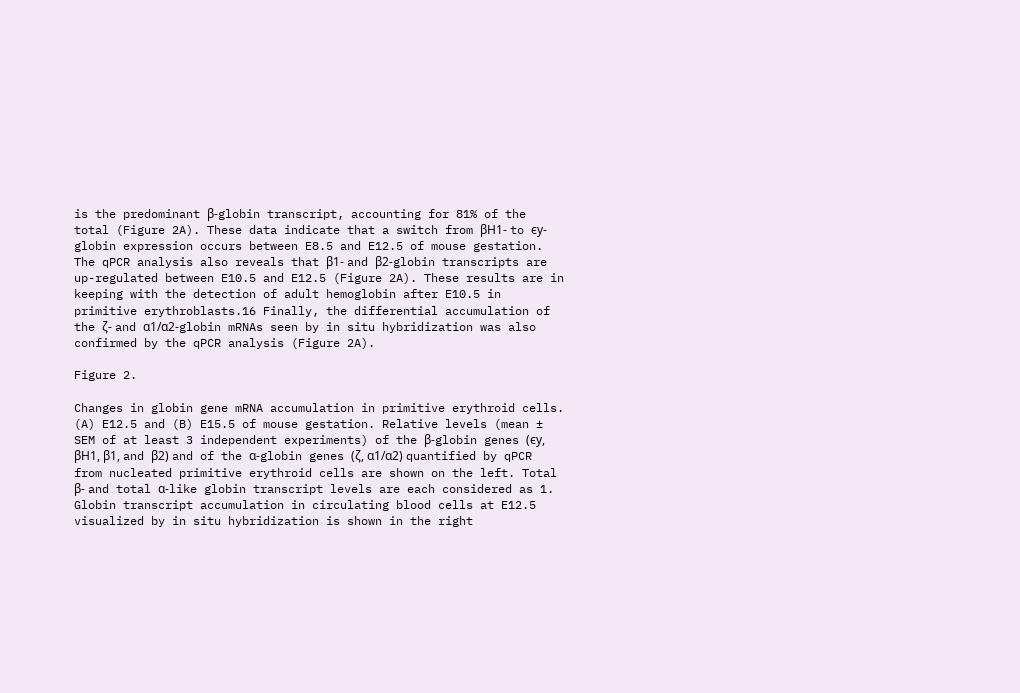is the predominant β-globin transcript, accounting for 81% of the total (Figure 2A). These data indicate that a switch from βH1- to ϵy-globin expression occurs between E8.5 and E12.5 of mouse gestation. The qPCR analysis also reveals that β1- and β2-globin transcripts are up-regulated between E10.5 and E12.5 (Figure 2A). These results are in keeping with the detection of adult hemoglobin after E10.5 in primitive erythroblasts.16 Finally, the differential accumulation of the ζ- and α1/α2-globin mRNAs seen by in situ hybridization was also confirmed by the qPCR analysis (Figure 2A).

Figure 2.

Changes in globin gene mRNA accumulation in primitive erythroid cells. (A) E12.5 and (B) E15.5 of mouse gestation. Relative levels (mean ± SEM of at least 3 independent experiments) of the β-globin genes (ϵy, βH1, β1, and β2) and of the α-globin genes (ζ, α1/α2) quantified by qPCR from nucleated primitive erythroid cells are shown on the left. Total β- and total α-like globin transcript levels are each considered as 1. Globin transcript accumulation in circulating blood cells at E12.5 visualized by in situ hybridization is shown in the right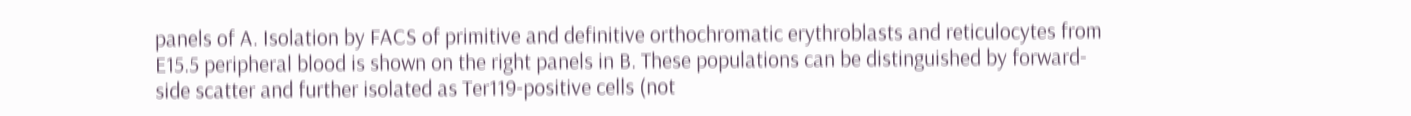panels of A. Isolation by FACS of primitive and definitive orthochromatic erythroblasts and reticulocytes from E15.5 peripheral blood is shown on the right panels in B. These populations can be distinguished by forward-side scatter and further isolated as Ter119-positive cells (not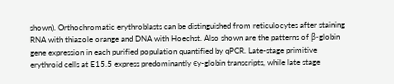shown). Orthochromatic erythroblasts can be distinguished from reticulocytes after staining RNA with thiazole orange and DNA with Hoechst. Also shown are the patterns of β-globin gene expression in each purified population quantified by qPCR. Late-stage primitive erythroid cells at E15.5 express predominantly ϵy-globin transcripts, while late stage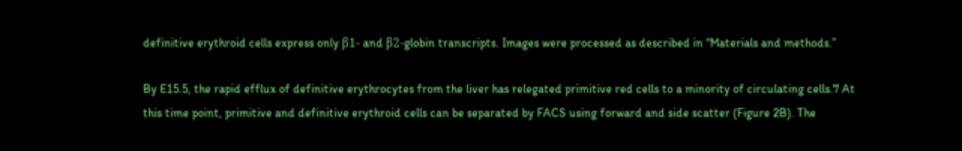definitive erythroid cells express only β1- and β2-globin transcripts. Images were processed as described in “Materials and methods.”

By E15.5, the rapid efflux of definitive erythrocytes from the liver has relegated primitive red cells to a minority of circulating cells.7 At this time point, primitive and definitive erythroid cells can be separated by FACS using forward and side scatter (Figure 2B). The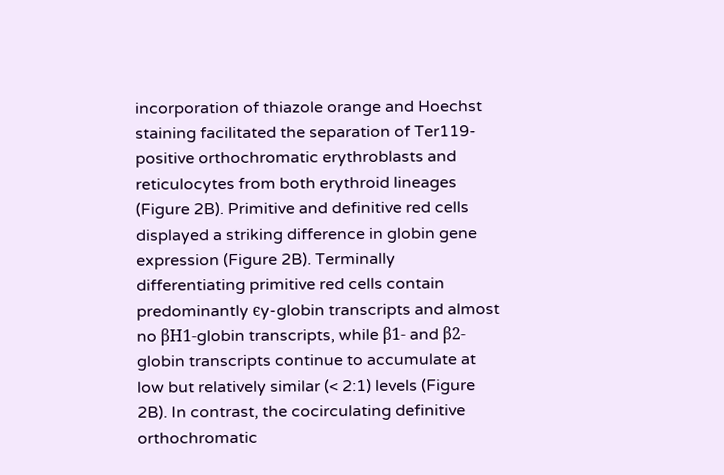incorporation of thiazole orange and Hoechst staining facilitated the separation of Ter119-positive orthochromatic erythroblasts and reticulocytes from both erythroid lineages (Figure 2B). Primitive and definitive red cells displayed a striking difference in globin gene expression (Figure 2B). Terminally differentiating primitive red cells contain predominantly ϵy-globin transcripts and almost no βH1-globin transcripts, while β1- and β2-globin transcripts continue to accumulate at low but relatively similar (< 2:1) levels (Figure 2B). In contrast, the cocirculating definitive orthochromatic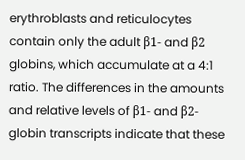erythroblasts and reticulocytes contain only the adult β1- and β2 globins, which accumulate at a 4:1 ratio. The differences in the amounts and relative levels of β1- and β2-globin transcripts indicate that these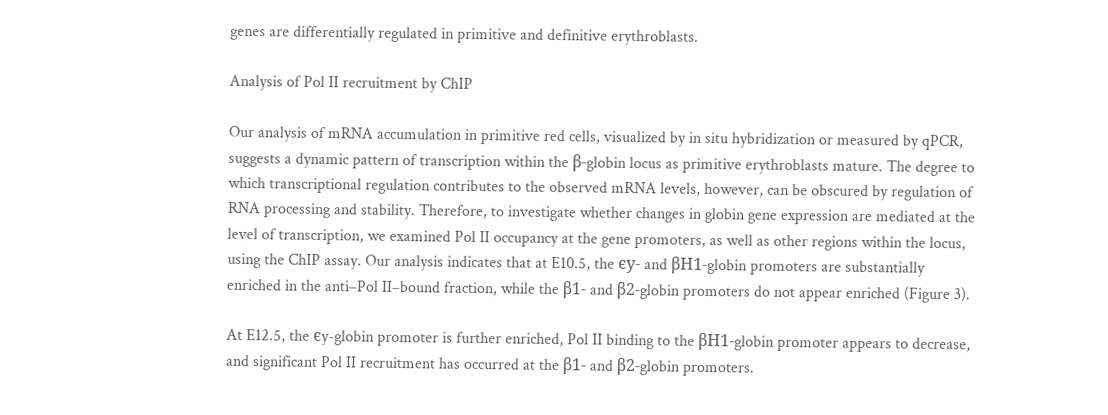genes are differentially regulated in primitive and definitive erythroblasts.

Analysis of Pol II recruitment by ChIP

Our analysis of mRNA accumulation in primitive red cells, visualized by in situ hybridization or measured by qPCR, suggests a dynamic pattern of transcription within the β-globin locus as primitive erythroblasts mature. The degree to which transcriptional regulation contributes to the observed mRNA levels, however, can be obscured by regulation of RNA processing and stability. Therefore, to investigate whether changes in globin gene expression are mediated at the level of transcription, we examined Pol II occupancy at the gene promoters, as well as other regions within the locus, using the ChIP assay. Our analysis indicates that at E10.5, the ϵy- and βH1-globin promoters are substantially enriched in the anti–Pol II–bound fraction, while the β1- and β2-globin promoters do not appear enriched (Figure 3).

At E12.5, the ϵy-globin promoter is further enriched, Pol II binding to the βH1-globin promoter appears to decrease, and significant Pol II recruitment has occurred at the β1- and β2-globin promoters.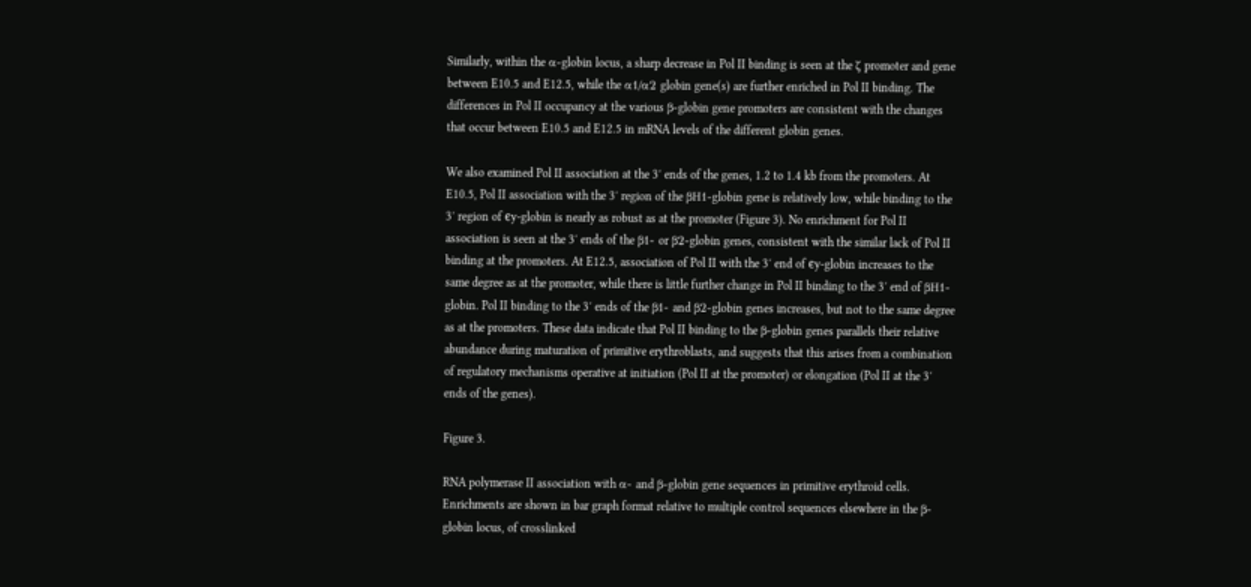Similarly, within the α-globin locus, a sharp decrease in Pol II binding is seen at the ζ promoter and gene between E10.5 and E12.5, while the α1/α2 globin gene(s) are further enriched in Pol II binding. The differences in Pol II occupancy at the various β-globin gene promoters are consistent with the changes that occur between E10.5 and E12.5 in mRNA levels of the different globin genes.

We also examined Pol II association at the 3′ ends of the genes, 1.2 to 1.4 kb from the promoters. At E10.5, Pol II association with the 3′ region of the βH1-globin gene is relatively low, while binding to the 3′ region of ϵy-globin is nearly as robust as at the promoter (Figure 3). No enrichment for Pol II association is seen at the 3′ ends of the β1- or β2-globin genes, consistent with the similar lack of Pol II binding at the promoters. At E12.5, association of Pol II with the 3′ end of ϵy-globin increases to the same degree as at the promoter, while there is little further change in Pol II binding to the 3′ end of βH1-globin. Pol II binding to the 3′ ends of the β1- and β2-globin genes increases, but not to the same degree as at the promoters. These data indicate that Pol II binding to the β-globin genes parallels their relative abundance during maturation of primitive erythroblasts, and suggests that this arises from a combination of regulatory mechanisms operative at initiation (Pol II at the promoter) or elongation (Pol II at the 3′ ends of the genes).

Figure 3.

RNA polymerase II association with α- and β-globin gene sequences in primitive erythroid cells. Enrichments are shown in bar graph format relative to multiple control sequences elsewhere in the β-globin locus, of crosslinked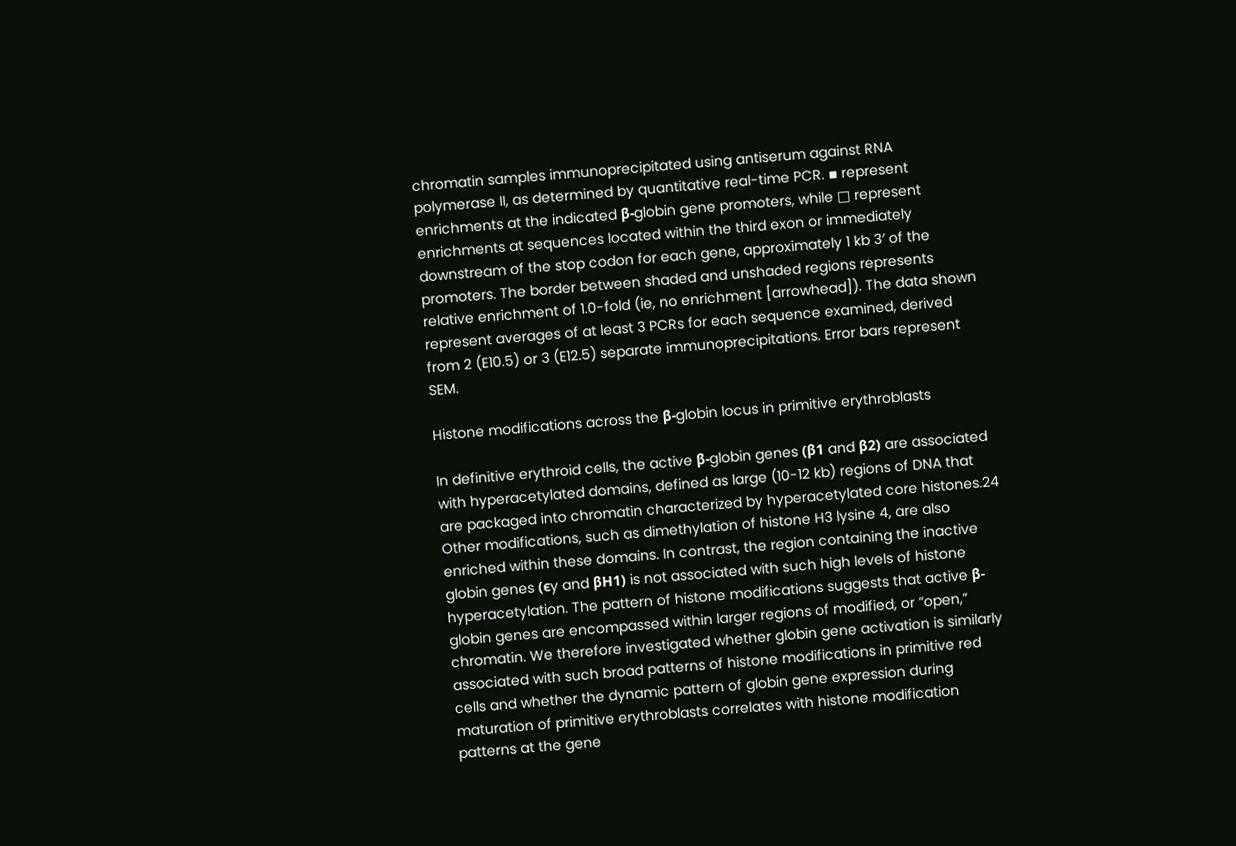chromatin samples immunoprecipitated using antiserum against RNA polymerase II, as determined by quantitative real-time PCR. ▪ represent enrichments at the indicated β-globin gene promoters, while □ represent enrichments at sequences located within the third exon or immediately downstream of the stop codon for each gene, approximately 1 kb 3′ of the promoters. The border between shaded and unshaded regions represents relative enrichment of 1.0-fold (ie, no enrichment [arrowhead]). The data shown represent averages of at least 3 PCRs for each sequence examined, derived from 2 (E10.5) or 3 (E12.5) separate immunoprecipitations. Error bars represent SEM.

Histone modifications across the β-globin locus in primitive erythroblasts

In definitive erythroid cells, the active β-globin genes (β1 and β2) are associated with hyperacetylated domains, defined as large (10-12 kb) regions of DNA that are packaged into chromatin characterized by hyperacetylated core histones.24 Other modifications, such as dimethylation of histone H3 lysine 4, are also enriched within these domains. In contrast, the region containing the inactive globin genes (ϵy and βH1) is not associated with such high levels of histone hyperacetylation. The pattern of histone modifications suggests that active β-globin genes are encompassed within larger regions of modified, or “open,” chromatin. We therefore investigated whether globin gene activation is similarly associated with such broad patterns of histone modifications in primitive red cells and whether the dynamic pattern of globin gene expression during maturation of primitive erythroblasts correlates with histone modification patterns at the gene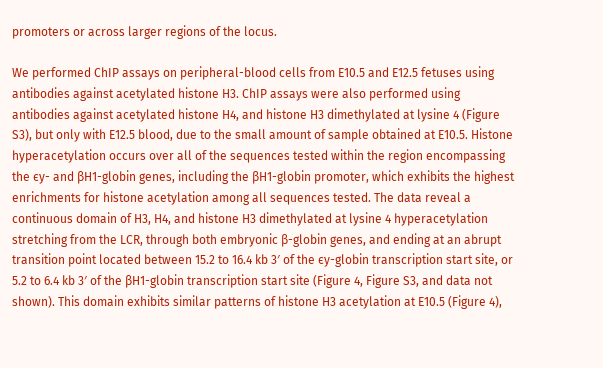promoters or across larger regions of the locus.

We performed ChIP assays on peripheral-blood cells from E10.5 and E12.5 fetuses using antibodies against acetylated histone H3. ChIP assays were also performed using antibodies against acetylated histone H4, and histone H3 dimethylated at lysine 4 (Figure S3), but only with E12.5 blood, due to the small amount of sample obtained at E10.5. Histone hyperacetylation occurs over all of the sequences tested within the region encompassing the ϵy- and βH1-globin genes, including the βH1-globin promoter, which exhibits the highest enrichments for histone acetylation among all sequences tested. The data reveal a continuous domain of H3, H4, and histone H3 dimethylated at lysine 4 hyperacetylation stretching from the LCR, through both embryonic β-globin genes, and ending at an abrupt transition point located between 15.2 to 16.4 kb 3′ of the ϵy-globin transcription start site, or 5.2 to 6.4 kb 3′ of the βH1-globin transcription start site (Figure 4, Figure S3, and data not shown). This domain exhibits similar patterns of histone H3 acetylation at E10.5 (Figure 4),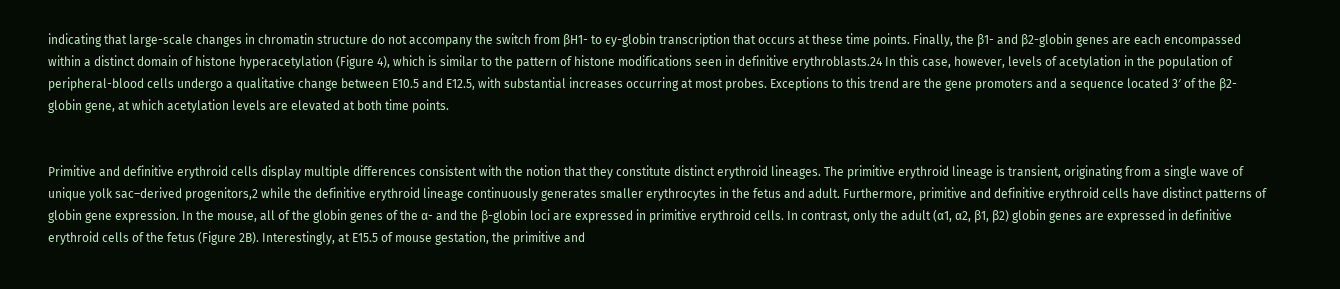indicating that large-scale changes in chromatin structure do not accompany the switch from βH1- to ϵy-globin transcription that occurs at these time points. Finally, the β1- and β2-globin genes are each encompassed within a distinct domain of histone hyperacetylation (Figure 4), which is similar to the pattern of histone modifications seen in definitive erythroblasts.24 In this case, however, levels of acetylation in the population of peripheral-blood cells undergo a qualitative change between E10.5 and E12.5, with substantial increases occurring at most probes. Exceptions to this trend are the gene promoters and a sequence located 3′ of the β2-globin gene, at which acetylation levels are elevated at both time points.


Primitive and definitive erythroid cells display multiple differences consistent with the notion that they constitute distinct erythroid lineages. The primitive erythroid lineage is transient, originating from a single wave of unique yolk sac–derived progenitors,2 while the definitive erythroid lineage continuously generates smaller erythrocytes in the fetus and adult. Furthermore, primitive and definitive erythroid cells have distinct patterns of globin gene expression. In the mouse, all of the globin genes of the α- and the β-globin loci are expressed in primitive erythroid cells. In contrast, only the adult (α1, α2, β1, β2) globin genes are expressed in definitive erythroid cells of the fetus (Figure 2B). Interestingly, at E15.5 of mouse gestation, the primitive and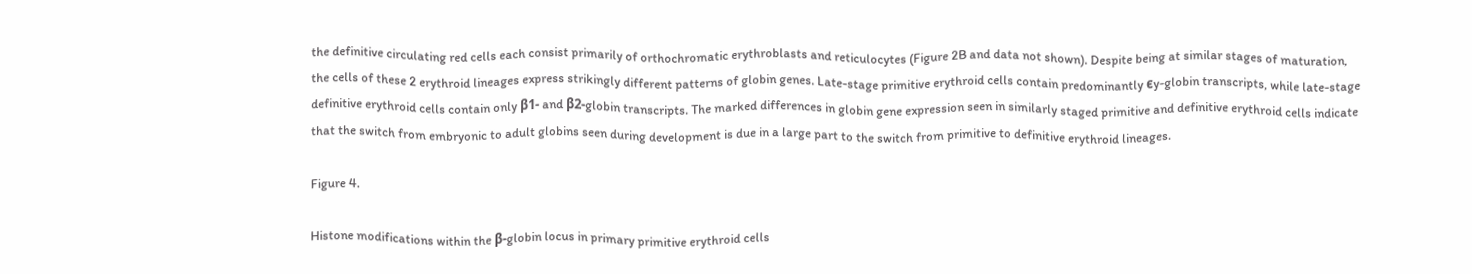the definitive circulating red cells each consist primarily of orthochromatic erythroblasts and reticulocytes (Figure 2B and data not shown). Despite being at similar stages of maturation, the cells of these 2 erythroid lineages express strikingly different patterns of globin genes. Late-stage primitive erythroid cells contain predominantly ϵy-globin transcripts, while late-stage definitive erythroid cells contain only β1- and β2-globin transcripts. The marked differences in globin gene expression seen in similarly staged primitive and definitive erythroid cells indicate that the switch from embryonic to adult globins seen during development is due in a large part to the switch from primitive to definitive erythroid lineages.

Figure 4.

Histone modifications within the β-globin locus in primary primitive erythroid cells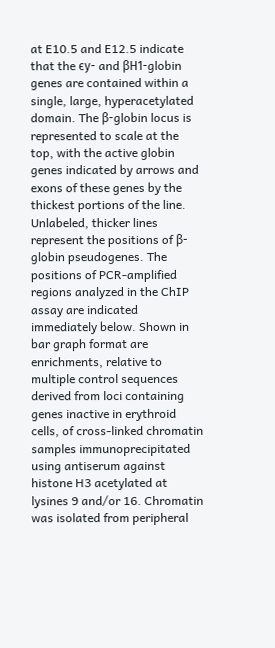at E10.5 and E12.5 indicate that the ϵy- and βH1-globin genes are contained within a single, large, hyperacetylated domain. The β-globin locus is represented to scale at the top, with the active globin genes indicated by arrows and exons of these genes by the thickest portions of the line. Unlabeled, thicker lines represent the positions of β-globin pseudogenes. The positions of PCR-amplified regions analyzed in the ChIP assay are indicated immediately below. Shown in bar graph format are enrichments, relative to multiple control sequences derived from loci containing genes inactive in erythroid cells, of cross-linked chromatin samples immunoprecipitated using antiserum against histone H3 acetylated at lysines 9 and/or 16. Chromatin was isolated from peripheral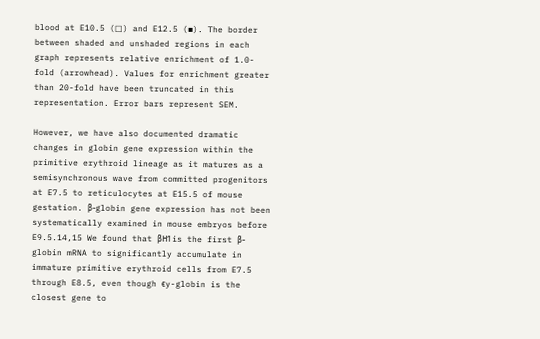blood at E10.5 (□) and E12.5 (▪). The border between shaded and unshaded regions in each graph represents relative enrichment of 1.0-fold (arrowhead). Values for enrichment greater than 20-fold have been truncated in this representation. Error bars represent SEM.

However, we have also documented dramatic changes in globin gene expression within the primitive erythroid lineage as it matures as a semisynchronous wave from committed progenitors at E7.5 to reticulocytes at E15.5 of mouse gestation. β-globin gene expression has not been systematically examined in mouse embryos before E9.5.14,15 We found that βH1 is the first β-globin mRNA to significantly accumulate in immature primitive erythroid cells from E7.5 through E8.5, even though ϵy-globin is the closest gene to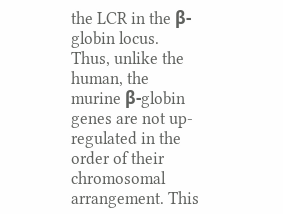the LCR in the β-globin locus. Thus, unlike the human, the murine β-globin genes are not up-regulated in the order of their chromosomal arrangement. This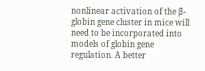nonlinear activation of the β-globin gene cluster in mice will need to be incorporated into models of globin gene regulation. A better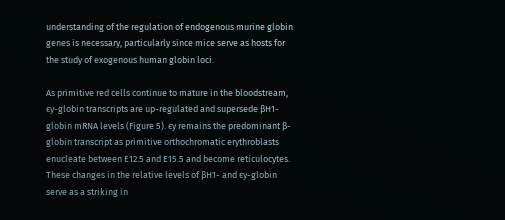understanding of the regulation of endogenous murine globin genes is necessary, particularly since mice serve as hosts for the study of exogenous human globin loci.

As primitive red cells continue to mature in the bloodstream, ϵy-globin transcripts are up-regulated and supersede βH1-globin mRNA levels (Figure 5). ϵy remains the predominant β-globin transcript as primitive orthochromatic erythroblasts enucleate between E12.5 and E15.5 and become reticulocytes. These changes in the relative levels of βH1- and ϵy-globin serve as a striking in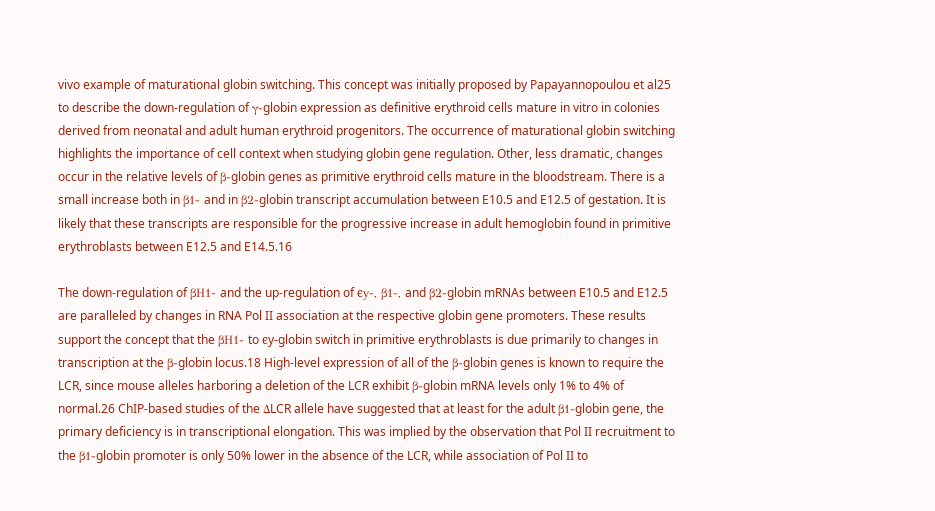vivo example of maturational globin switching. This concept was initially proposed by Papayannopoulou et al25 to describe the down-regulation of γ-globin expression as definitive erythroid cells mature in vitro in colonies derived from neonatal and adult human erythroid progenitors. The occurrence of maturational globin switching highlights the importance of cell context when studying globin gene regulation. Other, less dramatic, changes occur in the relative levels of β-globin genes as primitive erythroid cells mature in the bloodstream. There is a small increase both in β1- and in β2-globin transcript accumulation between E10.5 and E12.5 of gestation. It is likely that these transcripts are responsible for the progressive increase in adult hemoglobin found in primitive erythroblasts between E12.5 and E14.5.16

The down-regulation of βH1- and the up-regulation of ϵy-, β1-, and β2-globin mRNAs between E10.5 and E12.5 are paralleled by changes in RNA Pol II association at the respective globin gene promoters. These results support the concept that the βH1- to ϵy-globin switch in primitive erythroblasts is due primarily to changes in transcription at the β-globin locus.18 High-level expression of all of the β-globin genes is known to require the LCR, since mouse alleles harboring a deletion of the LCR exhibit β-globin mRNA levels only 1% to 4% of normal.26 ChIP-based studies of the ΔLCR allele have suggested that at least for the adult β1-globin gene, the primary deficiency is in transcriptional elongation. This was implied by the observation that Pol II recruitment to the β1-globin promoter is only 50% lower in the absence of the LCR, while association of Pol II to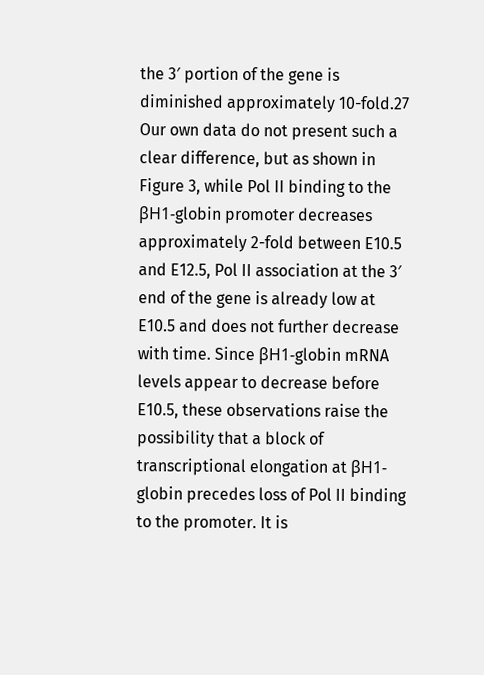the 3′ portion of the gene is diminished approximately 10-fold.27 Our own data do not present such a clear difference, but as shown in Figure 3, while Pol II binding to the βH1-globin promoter decreases approximately 2-fold between E10.5 and E12.5, Pol II association at the 3′ end of the gene is already low at E10.5 and does not further decrease with time. Since βH1-globin mRNA levels appear to decrease before E10.5, these observations raise the possibility that a block of transcriptional elongation at βH1-globin precedes loss of Pol II binding to the promoter. It is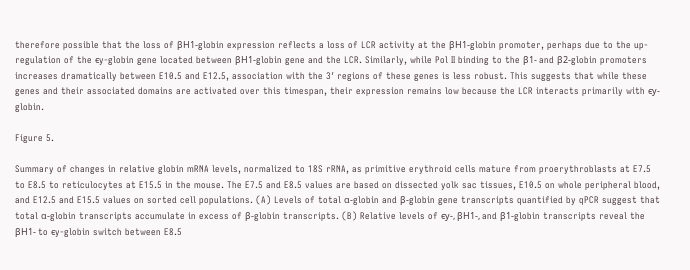therefore possible that the loss of βH1-globin expression reflects a loss of LCR activity at the βH1-globin promoter, perhaps due to the up-regulation of the ϵy-globin gene located between βH1-globin gene and the LCR. Similarly, while Pol II binding to the β1- and β2-globin promoters increases dramatically between E10.5 and E12.5, association with the 3′ regions of these genes is less robust. This suggests that while these genes and their associated domains are activated over this timespan, their expression remains low because the LCR interacts primarily with ϵy-globin.

Figure 5.

Summary of changes in relative globin mRNA levels, normalized to 18S rRNA, as primitive erythroid cells mature from proerythroblasts at E7.5 to E8.5 to reticulocytes at E15.5 in the mouse. The E7.5 and E8.5 values are based on dissected yolk sac tissues, E10.5 on whole peripheral blood, and E12.5 and E15.5 values on sorted cell populations. (A) Levels of total α-globin and β-globin gene transcripts quantified by qPCR suggest that total α-globin transcripts accumulate in excess of β-globin transcripts. (B) Relative levels of ϵy-, βH1-, and β1-globin transcripts reveal the βH1- to ϵy-globin switch between E8.5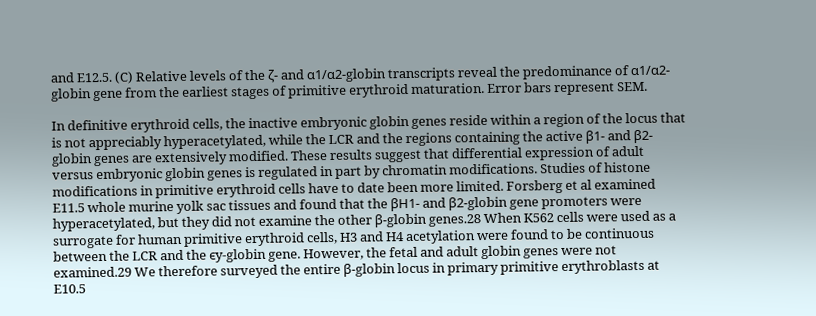and E12.5. (C) Relative levels of the ζ- and α1/α2-globin transcripts reveal the predominance of α1/α2-globin gene from the earliest stages of primitive erythroid maturation. Error bars represent SEM.

In definitive erythroid cells, the inactive embryonic globin genes reside within a region of the locus that is not appreciably hyperacetylated, while the LCR and the regions containing the active β1- and β2-globin genes are extensively modified. These results suggest that differential expression of adult versus embryonic globin genes is regulated in part by chromatin modifications. Studies of histone modifications in primitive erythroid cells have to date been more limited. Forsberg et al examined E11.5 whole murine yolk sac tissues and found that the βH1- and β2-globin gene promoters were hyperacetylated, but they did not examine the other β-globin genes.28 When K562 cells were used as a surrogate for human primitive erythroid cells, H3 and H4 acetylation were found to be continuous between the LCR and the ϵy-globin gene. However, the fetal and adult globin genes were not examined.29 We therefore surveyed the entire β-globin locus in primary primitive erythroblasts at E10.5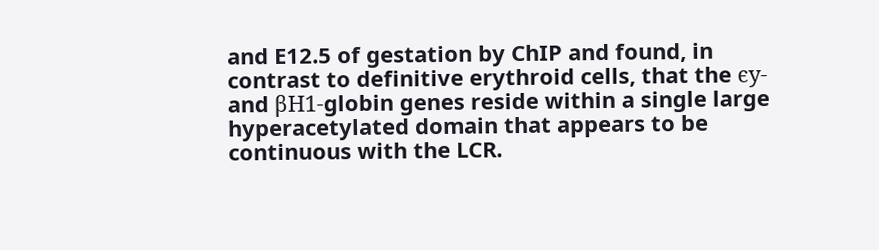and E12.5 of gestation by ChIP and found, in contrast to definitive erythroid cells, that the ϵy- and βH1-globin genes reside within a single large hyperacetylated domain that appears to be continuous with the LCR.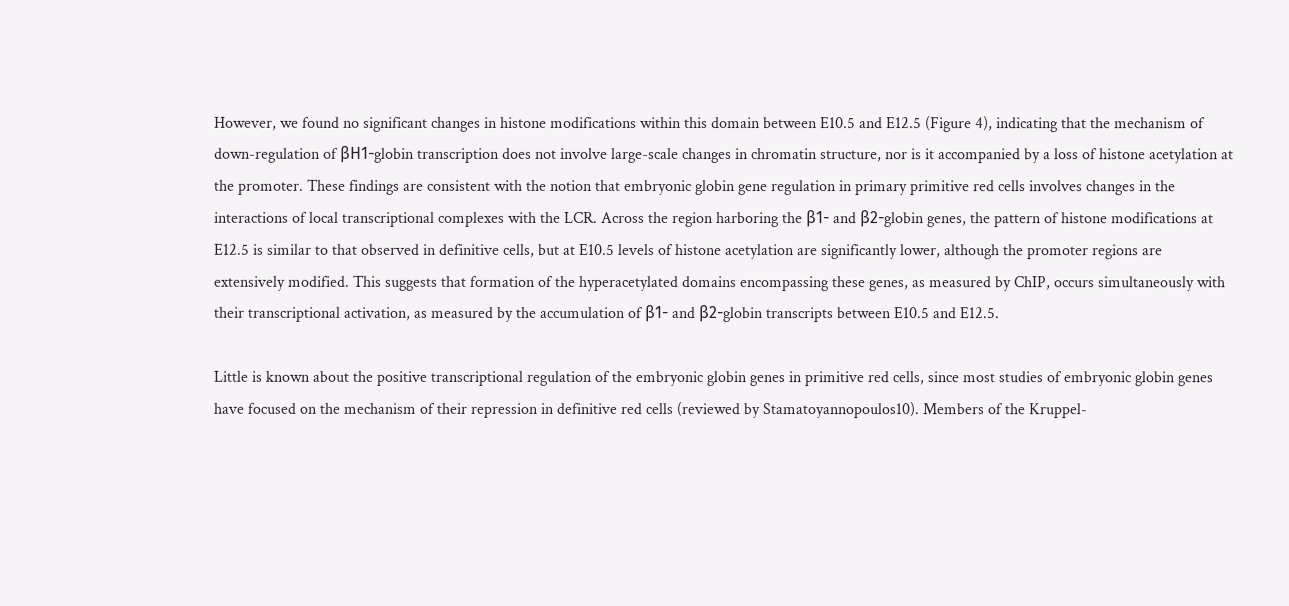However, we found no significant changes in histone modifications within this domain between E10.5 and E12.5 (Figure 4), indicating that the mechanism of down-regulation of βH1-globin transcription does not involve large-scale changes in chromatin structure, nor is it accompanied by a loss of histone acetylation at the promoter. These findings are consistent with the notion that embryonic globin gene regulation in primary primitive red cells involves changes in the interactions of local transcriptional complexes with the LCR. Across the region harboring the β1- and β2-globin genes, the pattern of histone modifications at E12.5 is similar to that observed in definitive cells, but at E10.5 levels of histone acetylation are significantly lower, although the promoter regions are extensively modified. This suggests that formation of the hyperacetylated domains encompassing these genes, as measured by ChIP, occurs simultaneously with their transcriptional activation, as measured by the accumulation of β1- and β2-globin transcripts between E10.5 and E12.5.

Little is known about the positive transcriptional regulation of the embryonic globin genes in primitive red cells, since most studies of embryonic globin genes have focused on the mechanism of their repression in definitive red cells (reviewed by Stamatoyannopoulos10). Members of the Kruppel-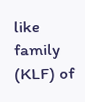like family (KLF) of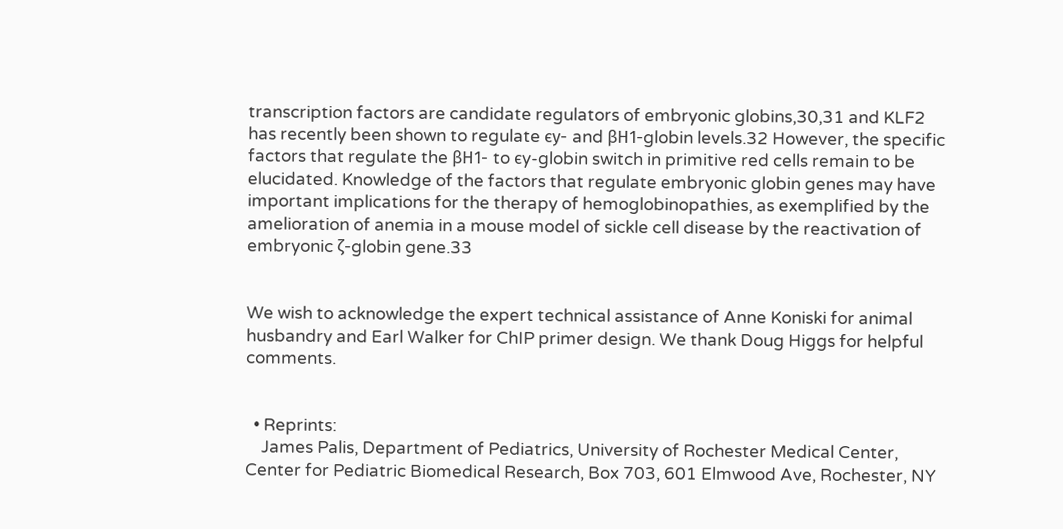transcription factors are candidate regulators of embryonic globins,30,31 and KLF2 has recently been shown to regulate ϵy- and βH1-globin levels.32 However, the specific factors that regulate the βH1- to ϵy-globin switch in primitive red cells remain to be elucidated. Knowledge of the factors that regulate embryonic globin genes may have important implications for the therapy of hemoglobinopathies, as exemplified by the amelioration of anemia in a mouse model of sickle cell disease by the reactivation of embryonic ζ-globin gene.33


We wish to acknowledge the expert technical assistance of Anne Koniski for animal husbandry and Earl Walker for ChIP primer design. We thank Doug Higgs for helpful comments.


  • Reprints:
    James Palis, Department of Pediatrics, University of Rochester Medical Center, Center for Pediatric Biomedical Research, Box 703, 601 Elmwood Ave, Rochester, NY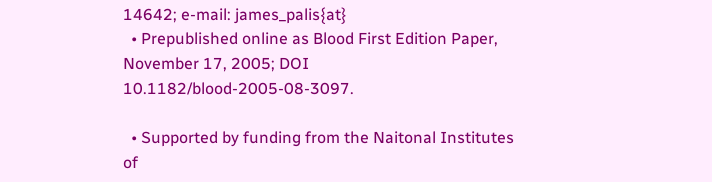14642; e-mail: james_palis{at}
  • Prepublished online as Blood First Edition Paper, November 17, 2005; DOI 10.1182/blood-2005-08-3097.

  • Supported by funding from the Naitonal Institutes of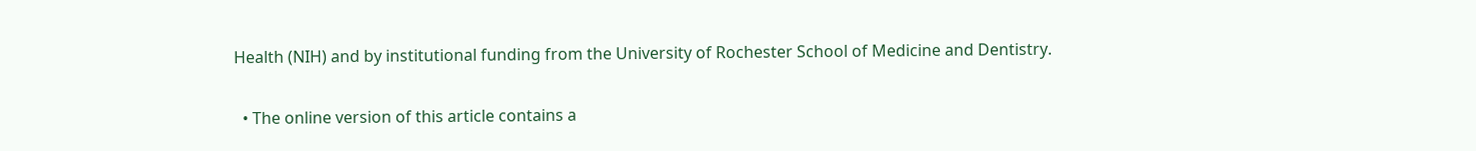Health (NIH) and by institutional funding from the University of Rochester School of Medicine and Dentistry.

  • The online version of this article contains a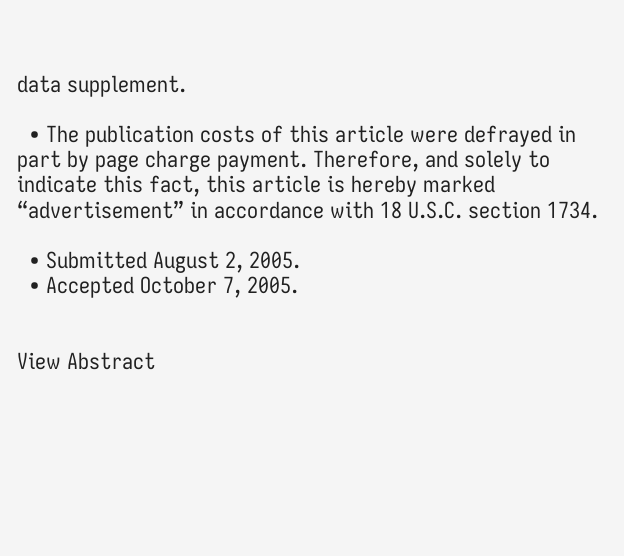data supplement.

  • The publication costs of this article were defrayed in part by page charge payment. Therefore, and solely to indicate this fact, this article is hereby marked “advertisement” in accordance with 18 U.S.C. section 1734.

  • Submitted August 2, 2005.
  • Accepted October 7, 2005.


View Abstract